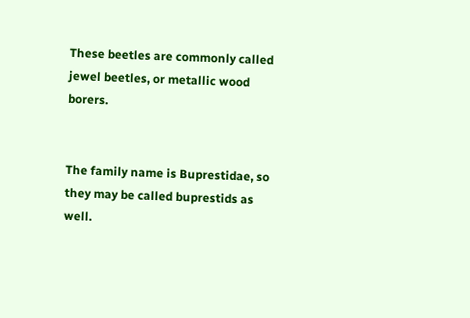These beetles are commonly called jewel beetles, or metallic wood borers.


The family name is Buprestidae, so they may be called buprestids as well.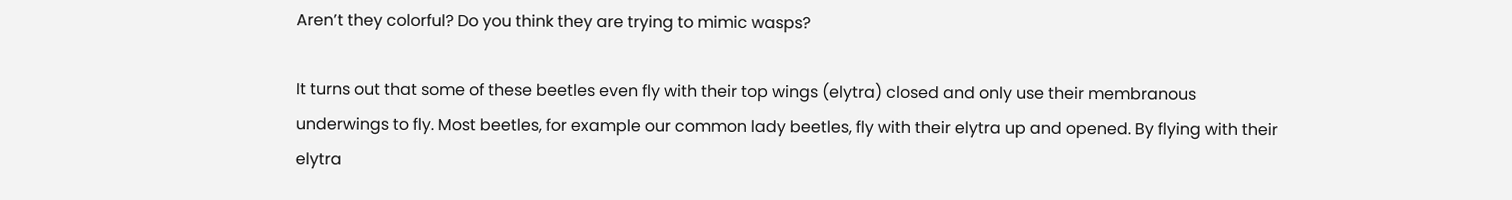Aren’t they colorful? Do you think they are trying to mimic wasps?

It turns out that some of these beetles even fly with their top wings (elytra) closed and only use their membranous underwings to fly. Most beetles, for example our common lady beetles, fly with their elytra up and opened. By flying with their elytra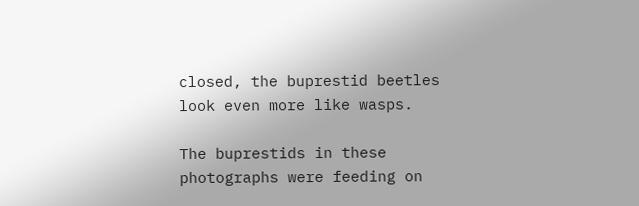closed, the buprestid beetles look even more like wasps.

The buprestids in these photographs were feeding on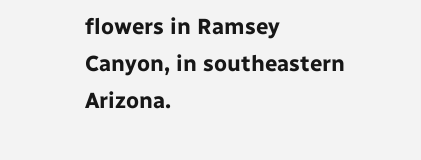flowers in Ramsey Canyon, in southeastern Arizona.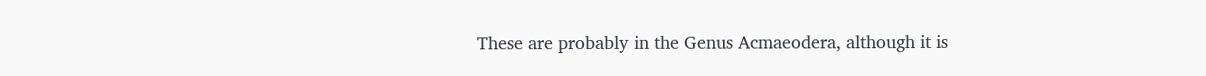These are probably in the Genus Acmaeodera, although it is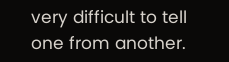very difficult to tell one from another.